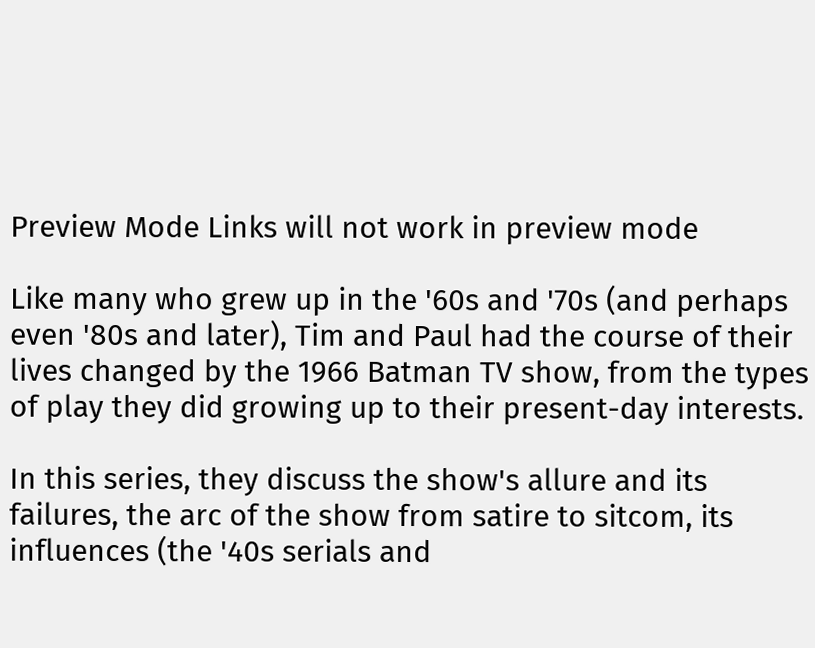Preview Mode Links will not work in preview mode

Like many who grew up in the '60s and '70s (and perhaps even '80s and later), Tim and Paul had the course of their lives changed by the 1966 Batman TV show, from the types of play they did growing up to their present-day interests.

In this series, they discuss the show's allure and its failures, the arc of the show from satire to sitcom, its influences (the '40s serials and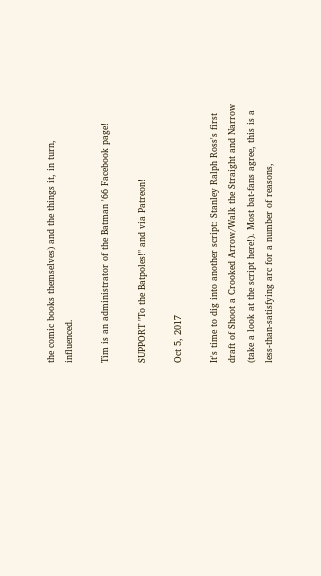the comic books themselves) and the things it, in turn, influenced.

Tim is an administrator of the Batman '66 Facebook page!

SUPPORT "To the Batpoles!" and via Patreon!

Oct 5, 2017

It's time to dig into another script: Stanley Ralph Ross's first draft of Shoot a Crooked Arrow/Walk the Straight and Narrow (take a look at the script here!). Most bat-fans agree, this is a less-than-satisfying arc for a number of reasons,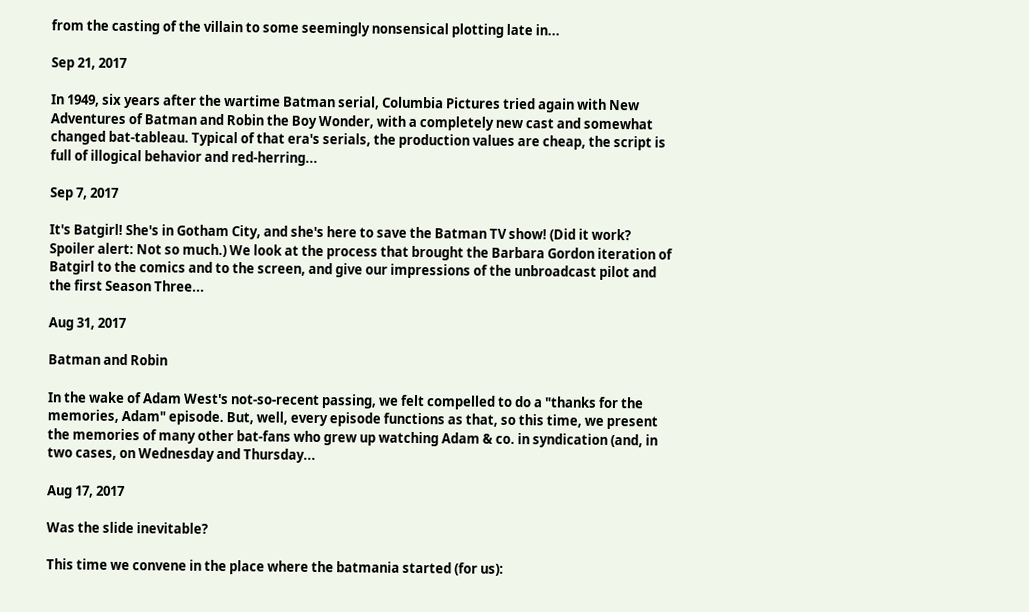from the casting of the villain to some seemingly nonsensical plotting late in...

Sep 21, 2017

In 1949, six years after the wartime Batman serial, Columbia Pictures tried again with New Adventures of Batman and Robin the Boy Wonder, with a completely new cast and somewhat changed bat-tableau. Typical of that era's serials, the production values are cheap, the script is full of illogical behavior and red-herring...

Sep 7, 2017

It's Batgirl! She's in Gotham City, and she's here to save the Batman TV show! (Did it work? Spoiler alert: Not so much.) We look at the process that brought the Barbara Gordon iteration of Batgirl to the comics and to the screen, and give our impressions of the unbroadcast pilot and the first Season Three...

Aug 31, 2017

Batman and Robin

In the wake of Adam West's not-so-recent passing, we felt compelled to do a "thanks for the memories, Adam" episode. But, well, every episode functions as that, so this time, we present the memories of many other bat-fans who grew up watching Adam & co. in syndication (and, in two cases, on Wednesday and Thursday...

Aug 17, 2017

Was the slide inevitable?

This time we convene in the place where the batmania started (for us):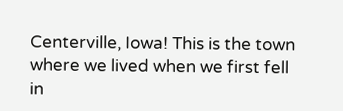Centerville, Iowa! This is the town where we lived when we first fell in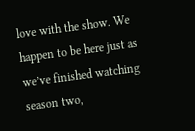love with the show. We happen to be here just as we’ve finished watching season two,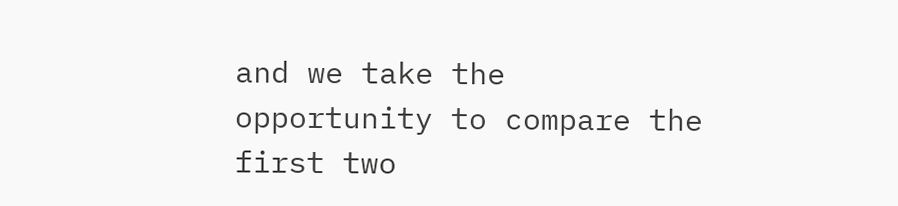and we take the opportunity to compare the first two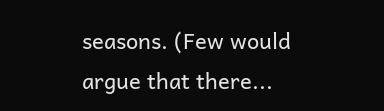seasons. (Few would argue that there...